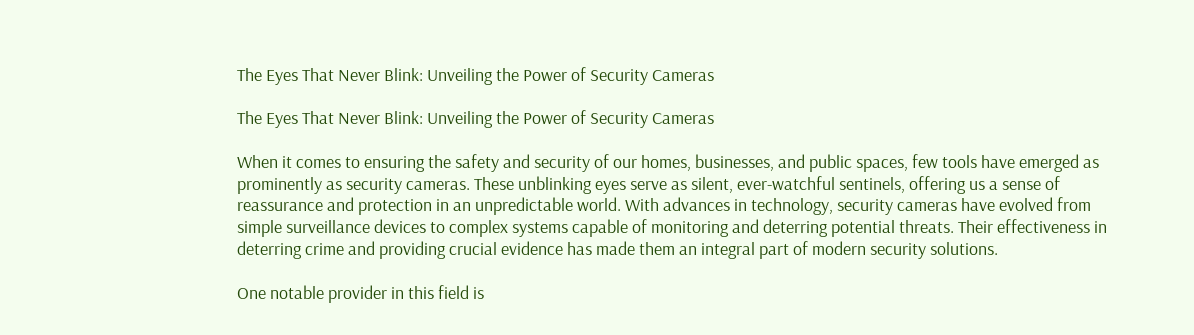The Eyes That Never Blink: Unveiling the Power of Security Cameras

The Eyes That Never Blink: Unveiling the Power of Security Cameras

When it comes to ensuring the safety and security of our homes, businesses, and public spaces, few tools have emerged as prominently as security cameras. These unblinking eyes serve as silent, ever-watchful sentinels, offering us a sense of reassurance and protection in an unpredictable world. With advances in technology, security cameras have evolved from simple surveillance devices to complex systems capable of monitoring and deterring potential threats. Their effectiveness in deterring crime and providing crucial evidence has made them an integral part of modern security solutions.

One notable provider in this field is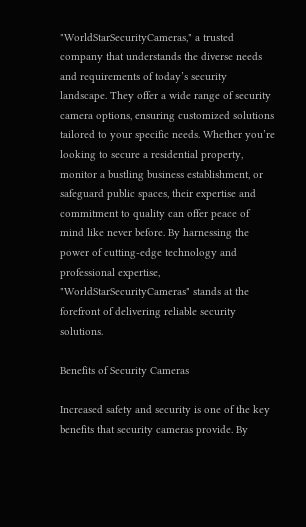"WorldStarSecurityCameras," a trusted company that understands the diverse needs and requirements of today’s security landscape. They offer a wide range of security camera options, ensuring customized solutions tailored to your specific needs. Whether you’re looking to secure a residential property, monitor a bustling business establishment, or safeguard public spaces, their expertise and commitment to quality can offer peace of mind like never before. By harnessing the power of cutting-edge technology and professional expertise, "WorldStarSecurityCameras" stands at the forefront of delivering reliable security solutions.

Benefits of Security Cameras

Increased safety and security is one of the key benefits that security cameras provide. By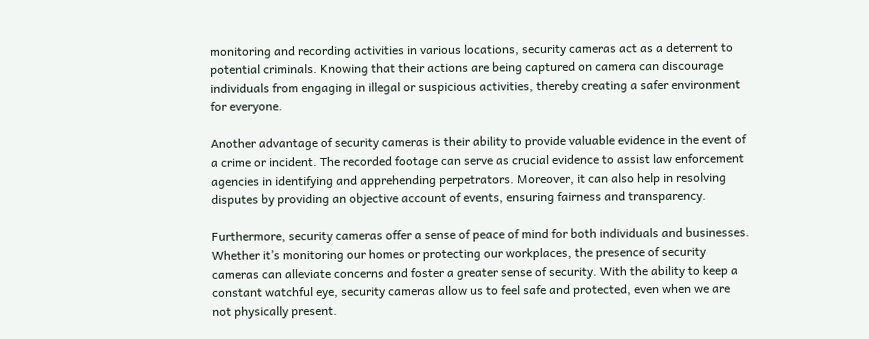monitoring and recording activities in various locations, security cameras act as a deterrent to potential criminals. Knowing that their actions are being captured on camera can discourage individuals from engaging in illegal or suspicious activities, thereby creating a safer environment for everyone.

Another advantage of security cameras is their ability to provide valuable evidence in the event of a crime or incident. The recorded footage can serve as crucial evidence to assist law enforcement agencies in identifying and apprehending perpetrators. Moreover, it can also help in resolving disputes by providing an objective account of events, ensuring fairness and transparency.

Furthermore, security cameras offer a sense of peace of mind for both individuals and businesses. Whether it’s monitoring our homes or protecting our workplaces, the presence of security cameras can alleviate concerns and foster a greater sense of security. With the ability to keep a constant watchful eye, security cameras allow us to feel safe and protected, even when we are not physically present.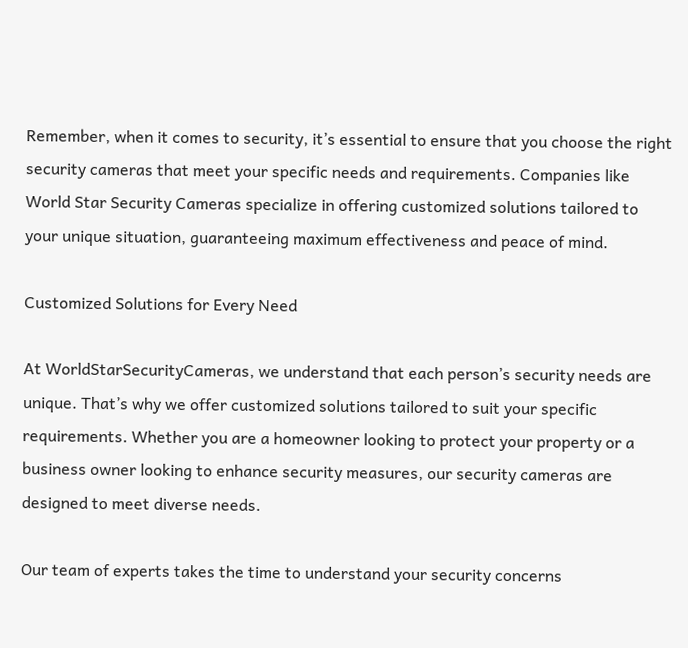Remember, when it comes to security, it’s essential to ensure that you choose the right security cameras that meet your specific needs and requirements. Companies like World Star Security Cameras specialize in offering customized solutions tailored to your unique situation, guaranteeing maximum effectiveness and peace of mind.

Customized Solutions for Every Need

At WorldStarSecurityCameras, we understand that each person’s security needs are unique. That’s why we offer customized solutions tailored to suit your specific requirements. Whether you are a homeowner looking to protect your property or a business owner looking to enhance security measures, our security cameras are designed to meet diverse needs.

Our team of experts takes the time to understand your security concerns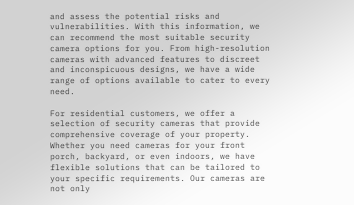and assess the potential risks and vulnerabilities. With this information, we can recommend the most suitable security camera options for you. From high-resolution cameras with advanced features to discreet and inconspicuous designs, we have a wide range of options available to cater to every need.

For residential customers, we offer a selection of security cameras that provide comprehensive coverage of your property. Whether you need cameras for your front porch, backyard, or even indoors, we have flexible solutions that can be tailored to your specific requirements. Our cameras are not only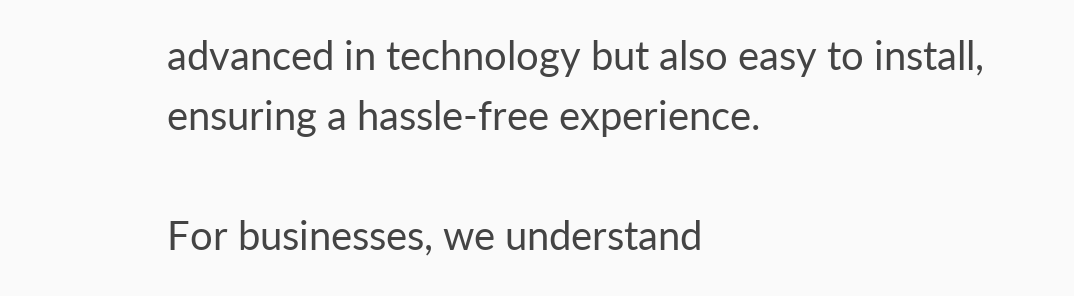advanced in technology but also easy to install, ensuring a hassle-free experience.

For businesses, we understand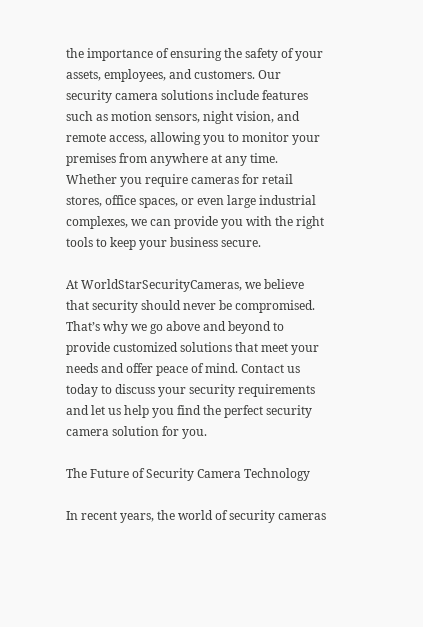the importance of ensuring the safety of your assets, employees, and customers. Our security camera solutions include features such as motion sensors, night vision, and remote access, allowing you to monitor your premises from anywhere at any time. Whether you require cameras for retail stores, office spaces, or even large industrial complexes, we can provide you with the right tools to keep your business secure.

At WorldStarSecurityCameras, we believe that security should never be compromised. That’s why we go above and beyond to provide customized solutions that meet your needs and offer peace of mind. Contact us today to discuss your security requirements and let us help you find the perfect security camera solution for you.

The Future of Security Camera Technology

In recent years, the world of security cameras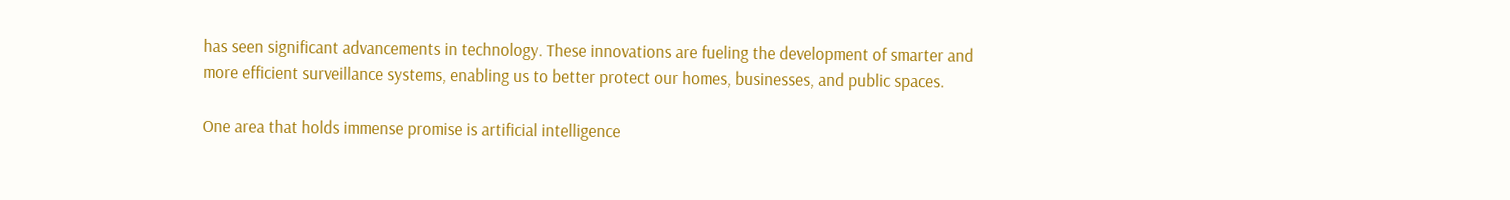has seen significant advancements in technology. These innovations are fueling the development of smarter and more efficient surveillance systems, enabling us to better protect our homes, businesses, and public spaces.

One area that holds immense promise is artificial intelligence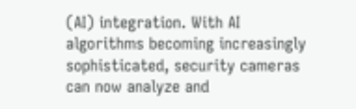(AI) integration. With AI algorithms becoming increasingly sophisticated, security cameras can now analyze and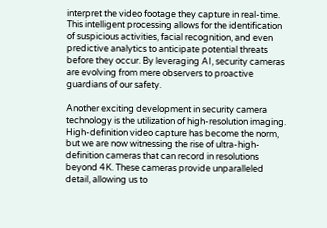interpret the video footage they capture in real-time. This intelligent processing allows for the identification of suspicious activities, facial recognition, and even predictive analytics to anticipate potential threats before they occur. By leveraging AI, security cameras are evolving from mere observers to proactive guardians of our safety.

Another exciting development in security camera technology is the utilization of high-resolution imaging. High-definition video capture has become the norm, but we are now witnessing the rise of ultra-high-definition cameras that can record in resolutions beyond 4K. These cameras provide unparalleled detail, allowing us to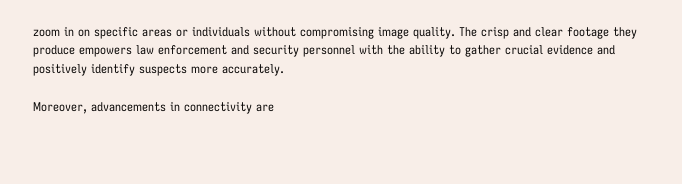zoom in on specific areas or individuals without compromising image quality. The crisp and clear footage they produce empowers law enforcement and security personnel with the ability to gather crucial evidence and positively identify suspects more accurately.

Moreover, advancements in connectivity are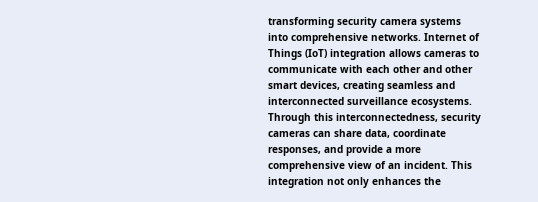transforming security camera systems into comprehensive networks. Internet of Things (IoT) integration allows cameras to communicate with each other and other smart devices, creating seamless and interconnected surveillance ecosystems. Through this interconnectedness, security cameras can share data, coordinate responses, and provide a more comprehensive view of an incident. This integration not only enhances the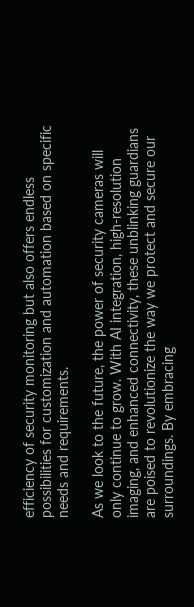efficiency of security monitoring but also offers endless possibilities for customization and automation based on specific needs and requirements.

As we look to the future, the power of security cameras will only continue to grow. With AI integration, high-resolution imaging, and enhanced connectivity, these unblinking guardians are poised to revolutionize the way we protect and secure our surroundings. By embracing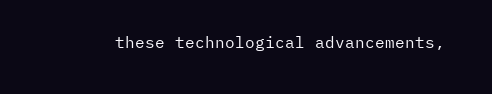these technological advancements,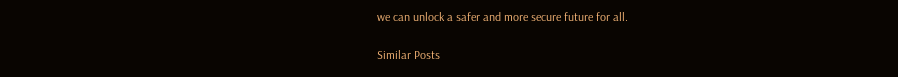we can unlock a safer and more secure future for all.

Similar Posts